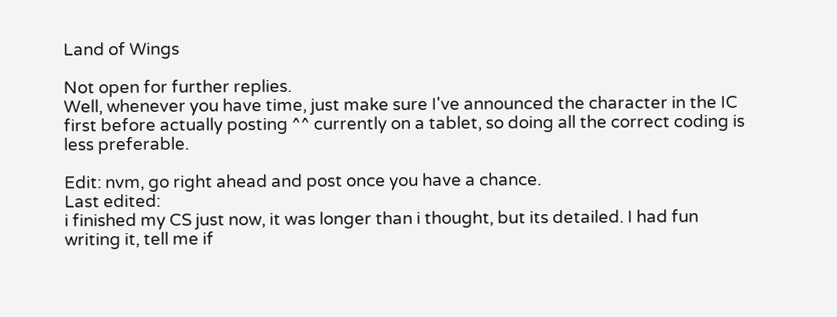Land of Wings

Not open for further replies.
Well, whenever you have time, just make sure I've announced the character in the IC first before actually posting ^^ currently on a tablet, so doing all the correct coding is less preferable.

Edit: nvm, go right ahead and post once you have a chance.
Last edited:
i finished my CS just now, it was longer than i thought, but its detailed. I had fun writing it, tell me if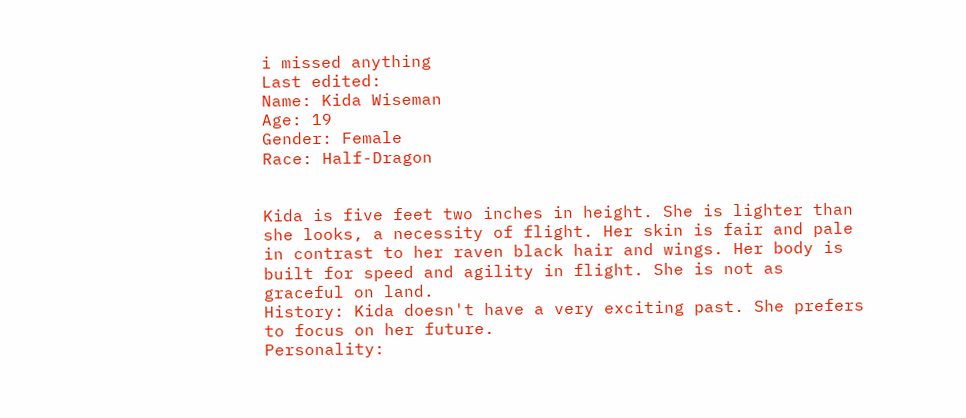i missed anything
Last edited:
Name: Kida Wiseman
Age: 19
Gender: Female
Race: Half-Dragon


Kida is five feet two inches in height. She is lighter than she looks, a necessity of flight. Her skin is fair and pale in contrast to her raven black hair and wings. Her body is built for speed and agility in flight. She is not as graceful on land.
History: Kida doesn't have a very exciting past. She prefers to focus on her future.
Personality: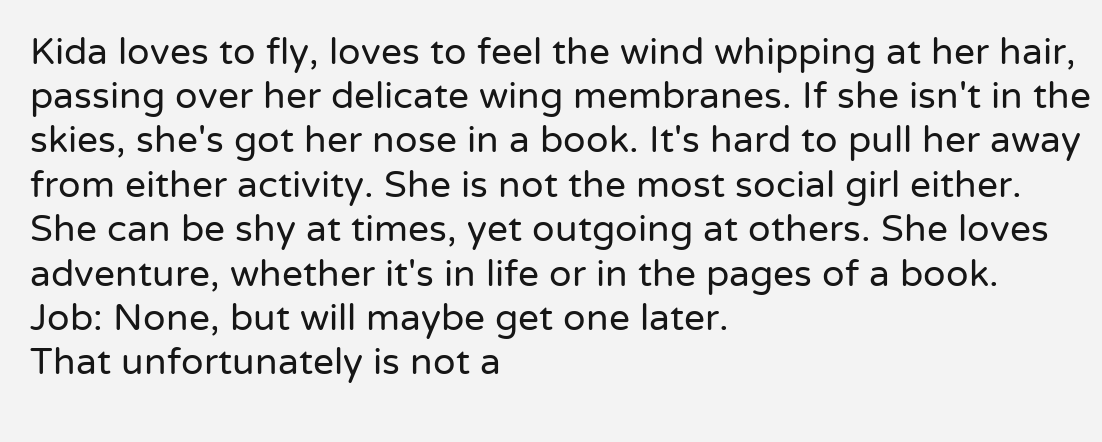Kida loves to fly, loves to feel the wind whipping at her hair, passing over her delicate wing membranes. If she isn't in the skies, she's got her nose in a book. It's hard to pull her away from either activity. She is not the most social girl either. She can be shy at times, yet outgoing at others. She loves adventure, whether it's in life or in the pages of a book.
Job: None, but will maybe get one later.
That unfortunately is not a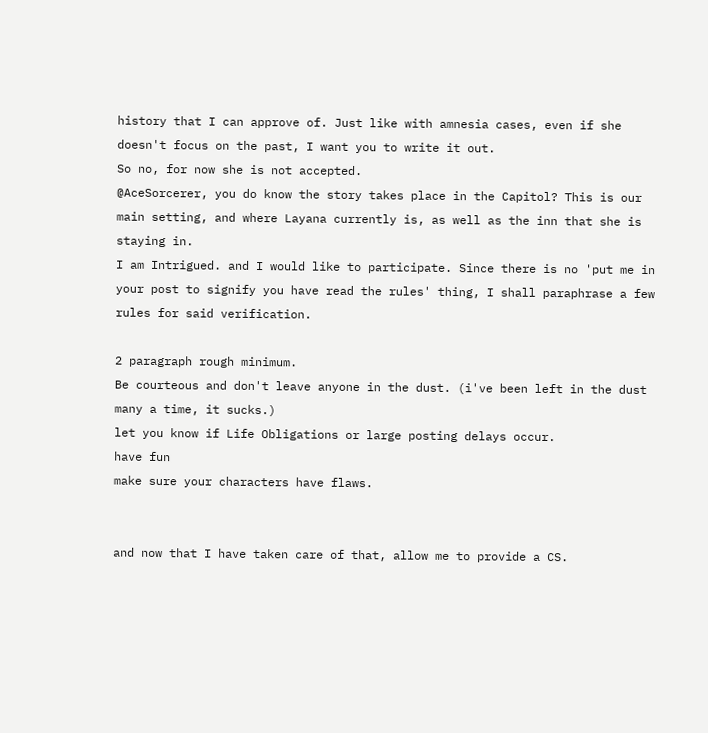history that I can approve of. Just like with amnesia cases, even if she doesn't focus on the past, I want you to write it out.
So no, for now she is not accepted.
@AceSorcerer, you do know the story takes place in the Capitol? This is our main setting, and where Layana currently is, as well as the inn that she is staying in.
I am Intrigued. and I would like to participate. Since there is no 'put me in your post to signify you have read the rules' thing, I shall paraphrase a few rules for said verification.

2 paragraph rough minimum.
Be courteous and don't leave anyone in the dust. (i've been left in the dust many a time, it sucks.)
let you know if Life Obligations or large posting delays occur.
have fun
make sure your characters have flaws.


and now that I have taken care of that, allow me to provide a CS.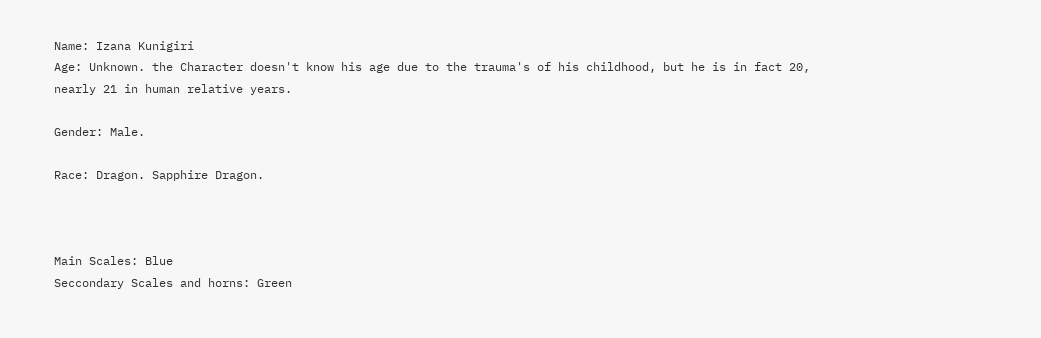Name: Izana Kunigiri
Age: Unknown. the Character doesn't know his age due to the trauma's of his childhood, but he is in fact 20, nearly 21 in human relative years.

Gender: Male.

Race: Dragon. Sapphire Dragon.



Main Scales: Blue
Seccondary Scales and horns: Green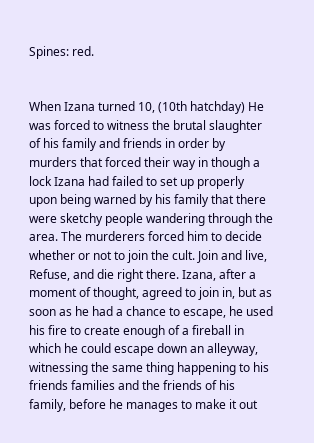Spines: red.


When Izana turned 10, (10th hatchday) He was forced to witness the brutal slaughter of his family and friends in order by murders that forced their way in though a lock Izana had failed to set up properly upon being warned by his family that there were sketchy people wandering through the area. The murderers forced him to decide whether or not to join the cult. Join and live, Refuse, and die right there. Izana, after a moment of thought, agreed to join in, but as soon as he had a chance to escape, he used his fire to create enough of a fireball in which he could escape down an alleyway, witnessing the same thing happening to his friends families and the friends of his family, before he manages to make it out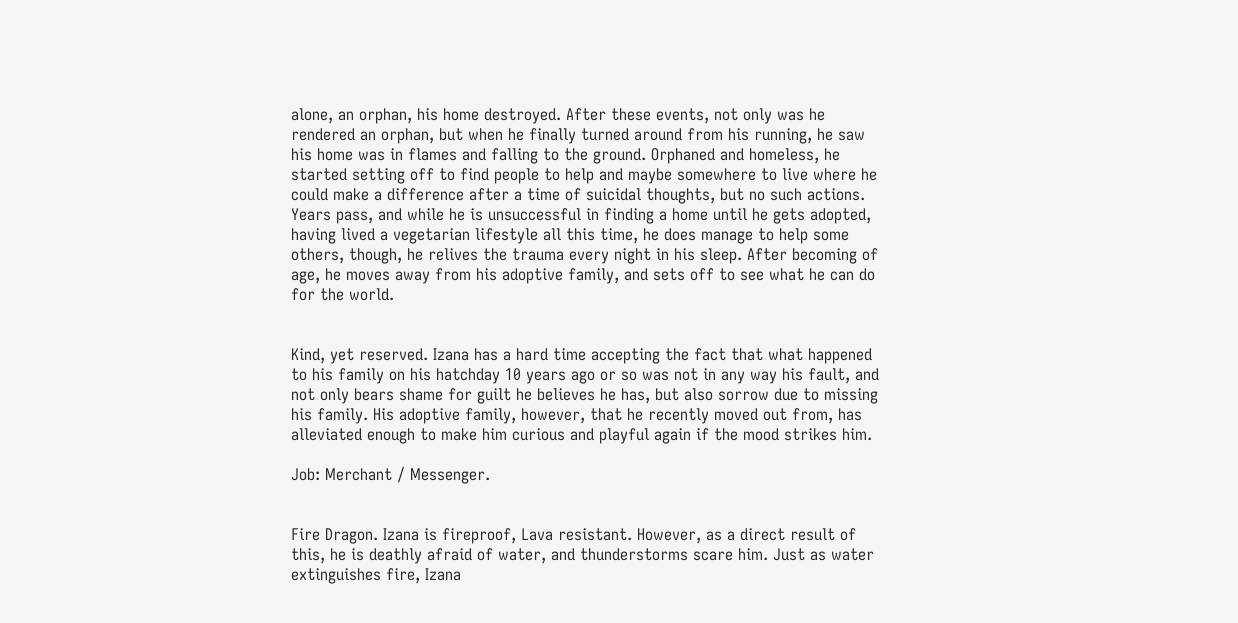alone, an orphan, his home destroyed. After these events, not only was he rendered an orphan, but when he finally turned around from his running, he saw his home was in flames and falling to the ground. Orphaned and homeless, he started setting off to find people to help and maybe somewhere to live where he could make a difference after a time of suicidal thoughts, but no such actions. Years pass, and while he is unsuccessful in finding a home until he gets adopted, having lived a vegetarian lifestyle all this time, he does manage to help some others, though, he relives the trauma every night in his sleep. After becoming of age, he moves away from his adoptive family, and sets off to see what he can do for the world.


Kind, yet reserved. Izana has a hard time accepting the fact that what happened to his family on his hatchday 10 years ago or so was not in any way his fault, and not only bears shame for guilt he believes he has, but also sorrow due to missing his family. His adoptive family, however, that he recently moved out from, has alleviated enough to make him curious and playful again if the mood strikes him.

Job: Merchant / Messenger.


Fire Dragon. Izana is fireproof, Lava resistant. However, as a direct result of this, he is deathly afraid of water, and thunderstorms scare him. Just as water extinguishes fire, Izana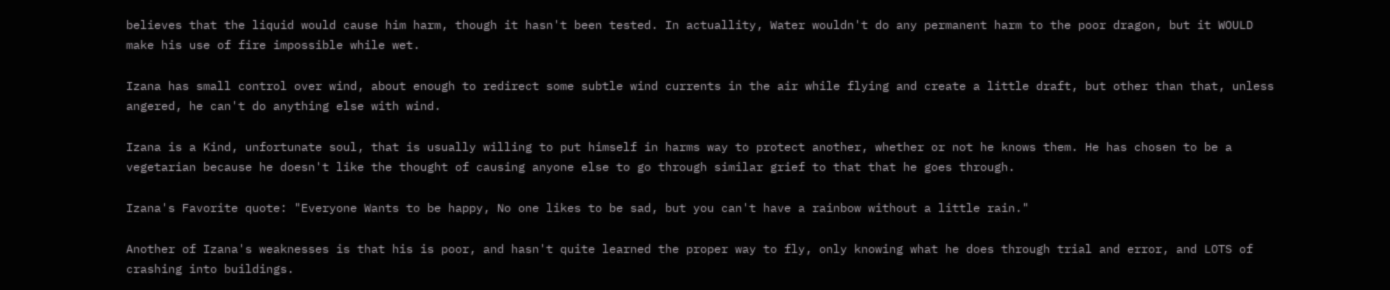believes that the liquid would cause him harm, though it hasn't been tested. In actuallity, Water wouldn't do any permanent harm to the poor dragon, but it WOULD make his use of fire impossible while wet.

Izana has small control over wind, about enough to redirect some subtle wind currents in the air while flying and create a little draft, but other than that, unless angered, he can't do anything else with wind.

Izana is a Kind, unfortunate soul, that is usually willing to put himself in harms way to protect another, whether or not he knows them. He has chosen to be a vegetarian because he doesn't like the thought of causing anyone else to go through similar grief to that that he goes through.

Izana's Favorite quote: "Everyone Wants to be happy, No one likes to be sad, but you can't have a rainbow without a little rain."

Another of Izana's weaknesses is that his is poor, and hasn't quite learned the proper way to fly, only knowing what he does through trial and error, and LOTS of crashing into buildings.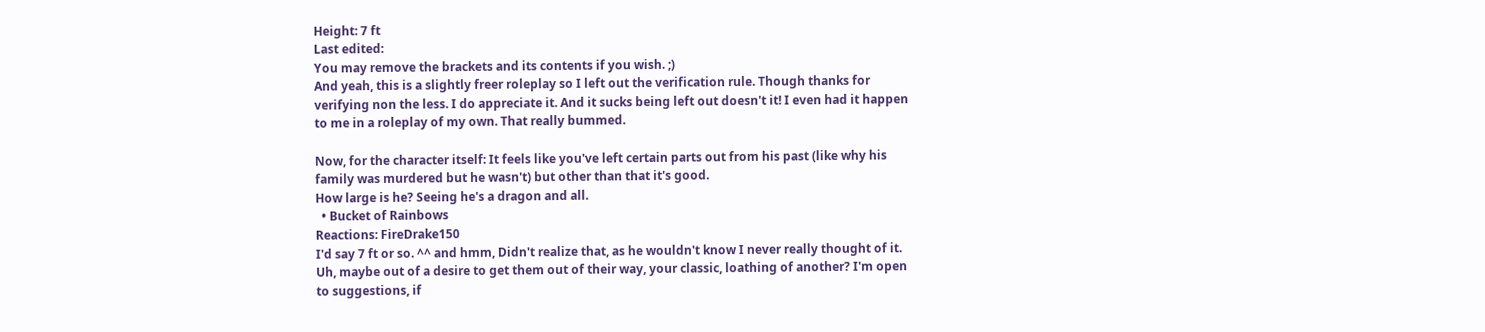Height: 7 ft
Last edited:
You may remove the brackets and its contents if you wish. ;)
And yeah, this is a slightly freer roleplay so I left out the verification rule. Though thanks for verifying non the less. I do appreciate it. And it sucks being left out doesn't it! I even had it happen to me in a roleplay of my own. That really bummed.

Now, for the character itself: It feels like you've left certain parts out from his past (like why his family was murdered but he wasn't) but other than that it's good.
How large is he? Seeing he's a dragon and all.
  • Bucket of Rainbows
Reactions: FireDrake150
I'd say 7 ft or so. ^^ and hmm, Didn't realize that, as he wouldn't know I never really thought of it. Uh, maybe out of a desire to get them out of their way, your classic, loathing of another? I'm open to suggestions, if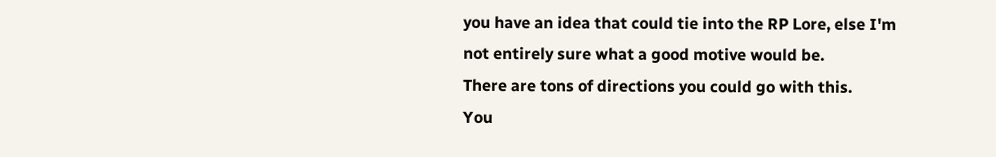you have an idea that could tie into the RP Lore, else I'm not entirely sure what a good motive would be.
There are tons of directions you could go with this.
You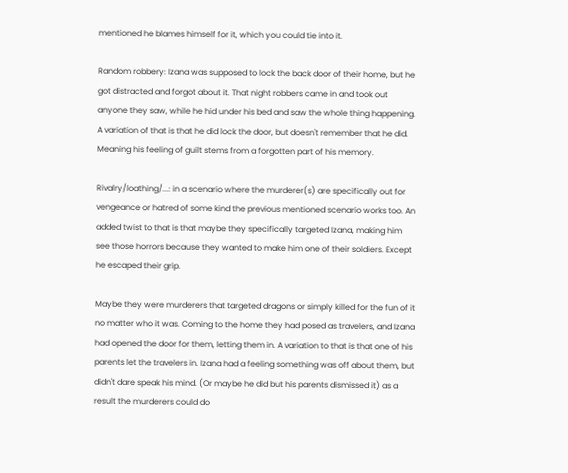mentioned he blames himself for it, which you could tie into it.

Random robbery: Izana was supposed to lock the back door of their home, but he got distracted and forgot about it. That night robbers came in and took out anyone they saw, while he hid under his bed and saw the whole thing happening.
A variation of that is that he did lock the door, but doesn't remember that he did. Meaning his feeling of guilt stems from a forgotten part of his memory.

Rivalry/loathing/...: in a scenario where the murderer(s) are specifically out for vengeance or hatred of some kind the previous mentioned scenario works too. An added twist to that is that maybe they specifically targeted Izana, making him see those horrors because they wanted to make him one of their soldiers. Except he escaped their grip.

Maybe they were murderers that targeted dragons or simply killed for the fun of it no matter who it was. Coming to the home they had posed as travelers, and Izana had opened the door for them, letting them in. A variation to that is that one of his parents let the travelers in. Izana had a feeling something was off about them, but didn't dare speak his mind. (Or maybe he did but his parents dismissed it) as a result the murderers could do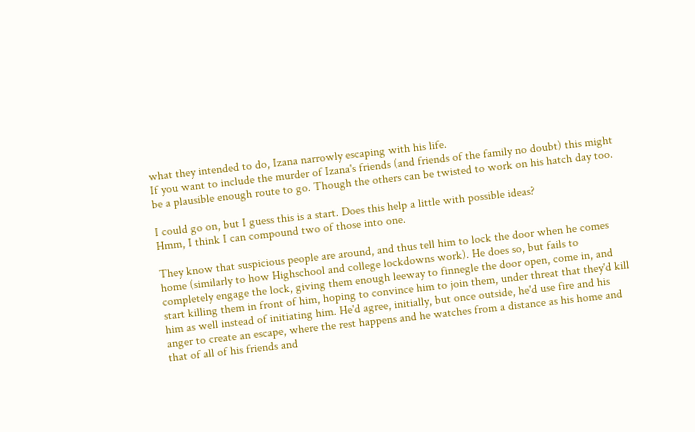what they intended to do, Izana narrowly escaping with his life.
If you want to include the murder of Izana's friends (and friends of the family no doubt) this might be a plausible enough route to go. Though the others can be twisted to work on his hatch day too.

I could go on, but I guess this is a start. Does this help a little with possible ideas?
Hmm, I think I can compound two of those into one.

They know that suspicious people are around, and thus tell him to lock the door when he comes home (similarly to how Highschool and college lockdowns work). He does so, but fails to completely engage the lock, giving them enough leeway to finnegle the door open, come in, and start killing them in front of him, hoping to convince him to join them, under threat that they'd kill him as well instead of initiating him. He'd agree, initially, but once outside, he'd use fire and his anger to create an escape, where the rest happens and he watches from a distance as his home and that of all of his friends and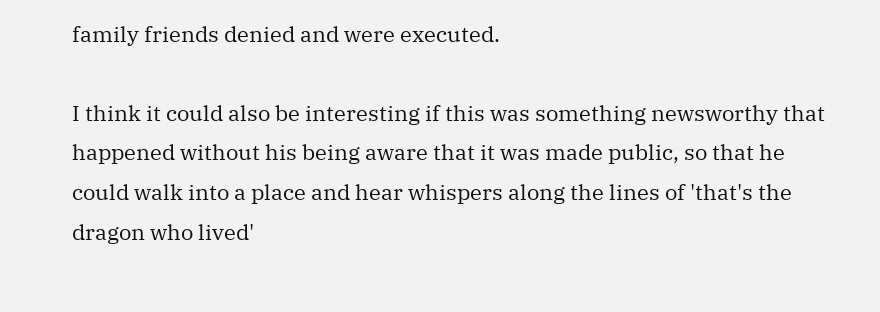family friends denied and were executed.

I think it could also be interesting if this was something newsworthy that happened without his being aware that it was made public, so that he could walk into a place and hear whispers along the lines of 'that's the dragon who lived'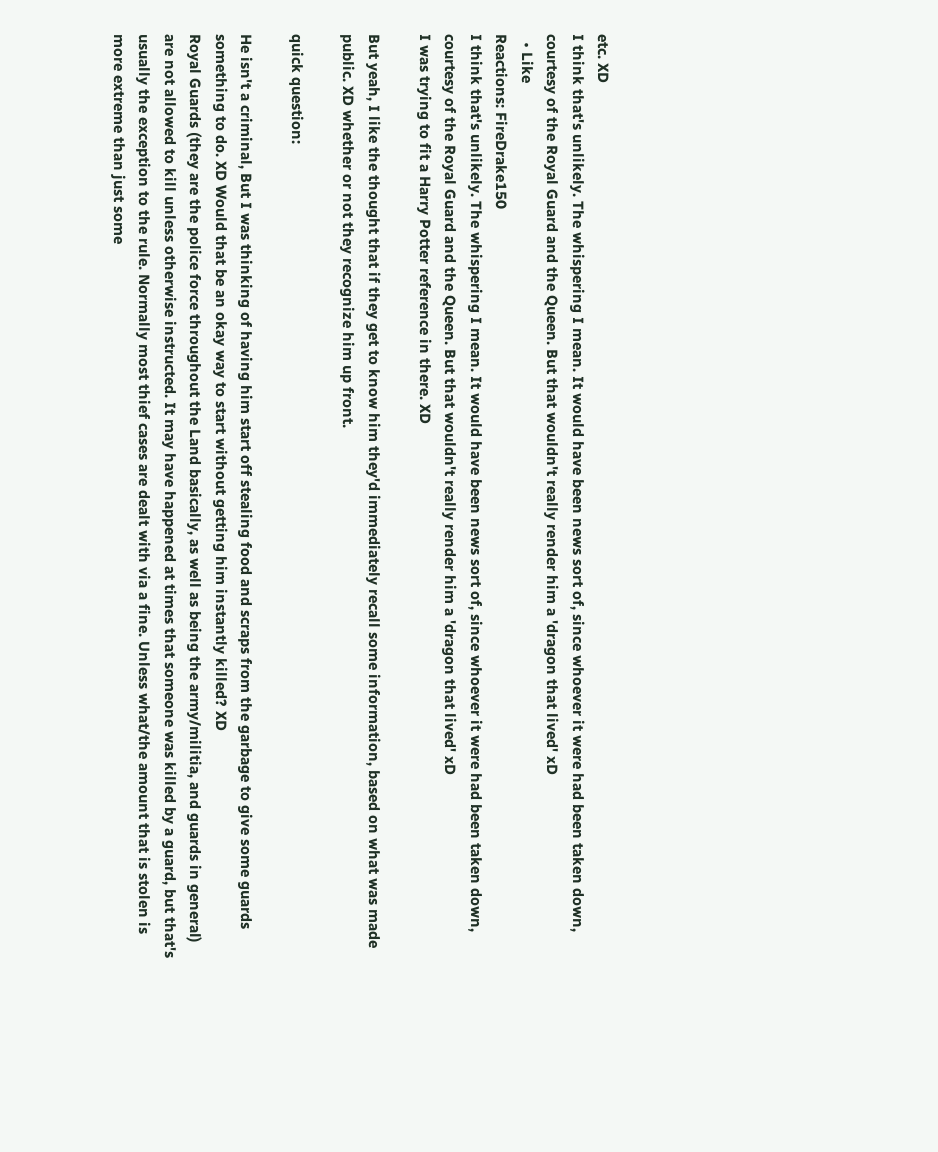etc. XD
I think that's unlikely. The whispering I mean. It would have been news sort of, since whoever it were had been taken down, courtesy of the Royal Guard and the Queen. But that wouldn't really render him a 'dragon that lived' xD
  • Like
Reactions: FireDrake150
I think that's unlikely. The whispering I mean. It would have been news sort of, since whoever it were had been taken down, courtesy of the Royal Guard and the Queen. But that wouldn't really render him a 'dragon that lived' xD
I was trying to fit a Harry Potter reference in there. XD

But yeah, I like the thought that if they get to know him they'd immediately recall some information, based on what was made public. XD whether or not they recognize him up front.

quick question:

He isn't a criminal, But I was thinking of having him start off stealing food and scraps from the garbage to give some guards something to do. XD Would that be an okay way to start without getting him instantly killed? XD
Royal Guards (they are the police force throughout the Land basically, as well as being the army/militia, and guards in general) are not allowed to kill unless otherwise instructed. It may have happened at times that someone was killed by a guard, but that's usually the exception to the rule. Normally most thief cases are dealt with via a fine. Unless what/the amount that is stolen is more extreme than just some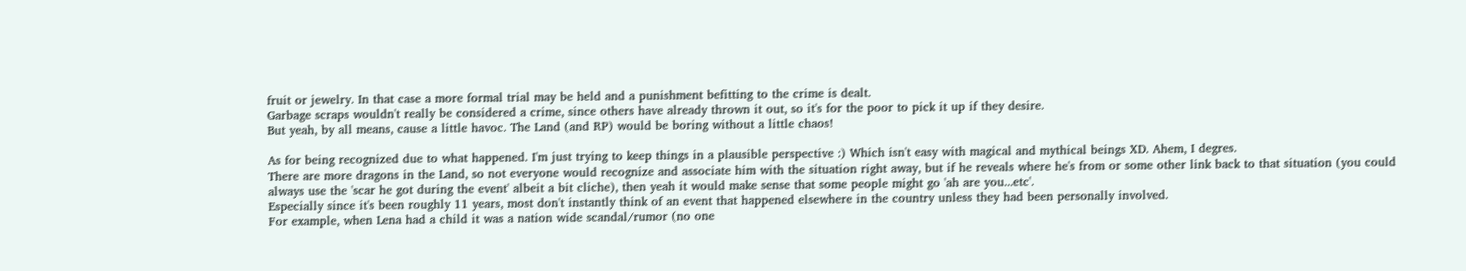fruit or jewelry. In that case a more formal trial may be held and a punishment befitting to the crime is dealt.
Garbage scraps wouldn't really be considered a crime, since others have already thrown it out, so it's for the poor to pick it up if they desire.
But yeah, by all means, cause a little havoc. The Land (and RP) would be boring without a little chaos!

As for being recognized due to what happened. I'm just trying to keep things in a plausible perspective :) Which isn't easy with magical and mythical beings XD. Ahem, I degres.
There are more dragons in the Land, so not everyone would recognize and associate him with the situation right away, but if he reveals where he's from or some other link back to that situation (you could always use the 'scar he got during the event' albeit a bit cliche), then yeah it would make sense that some people might go 'ah are you...etc'.
Especially since it's been roughly 11 years, most don't instantly think of an event that happened elsewhere in the country unless they had been personally involved.
For example, when Lena had a child it was a nation wide scandal/rumor (no one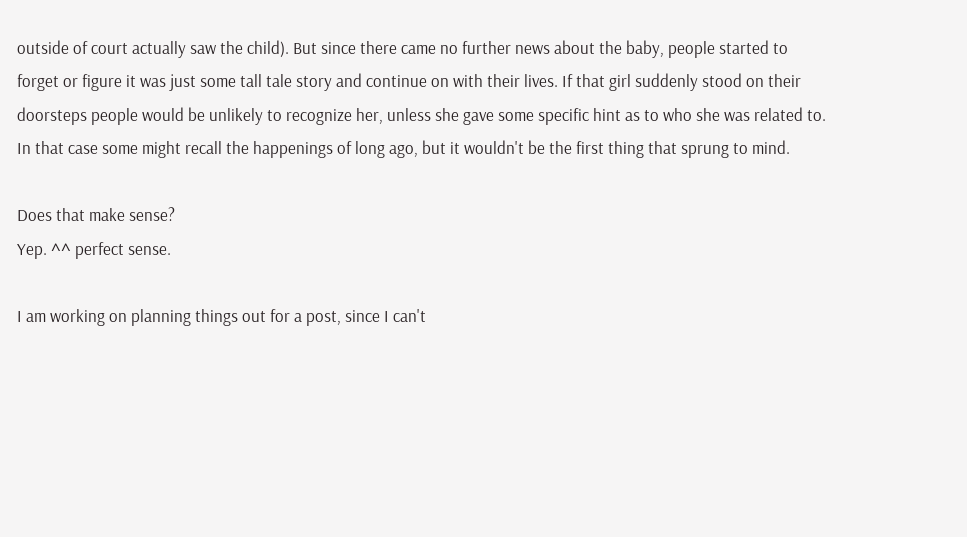outside of court actually saw the child). But since there came no further news about the baby, people started to forget or figure it was just some tall tale story and continue on with their lives. If that girl suddenly stood on their doorsteps people would be unlikely to recognize her, unless she gave some specific hint as to who she was related to. In that case some might recall the happenings of long ago, but it wouldn't be the first thing that sprung to mind.

Does that make sense?
Yep. ^^ perfect sense.

I am working on planning things out for a post, since I can't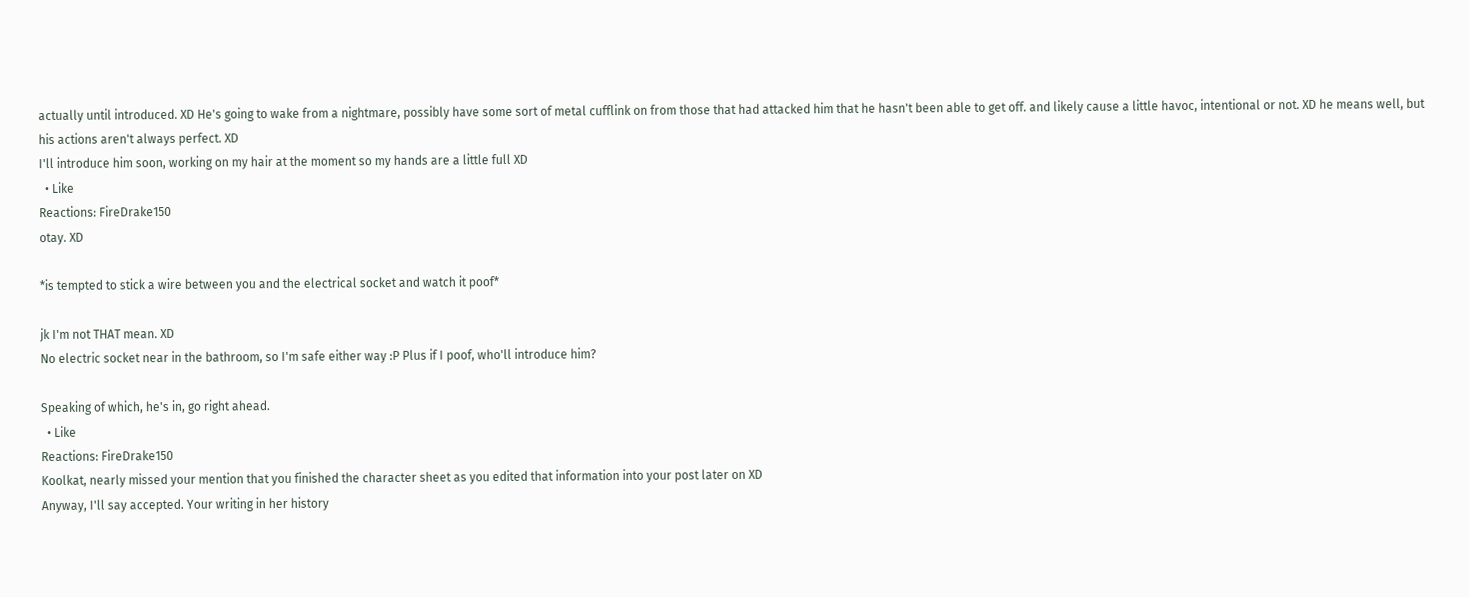actually until introduced. XD He's going to wake from a nightmare, possibly have some sort of metal cufflink on from those that had attacked him that he hasn't been able to get off. and likely cause a little havoc, intentional or not. XD he means well, but his actions aren't always perfect. XD
I'll introduce him soon, working on my hair at the moment so my hands are a little full XD
  • Like
Reactions: FireDrake150
otay. XD

*is tempted to stick a wire between you and the electrical socket and watch it poof*

jk I'm not THAT mean. XD
No electric socket near in the bathroom, so I'm safe either way :P Plus if I poof, who'll introduce him?

Speaking of which, he's in, go right ahead.
  • Like
Reactions: FireDrake150
Koolkat, nearly missed your mention that you finished the character sheet as you edited that information into your post later on XD
Anyway, I'll say accepted. Your writing in her history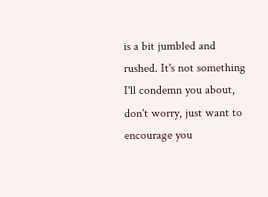is a bit jumbled and rushed. It's not something I'll condemn you about, don't worry, just want to encourage you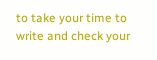to take your time to write and check your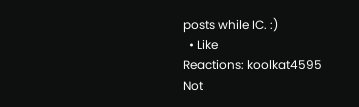posts while IC. :)
  • Like
Reactions: koolkat4595
Not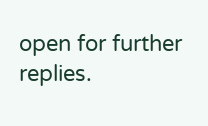open for further replies.